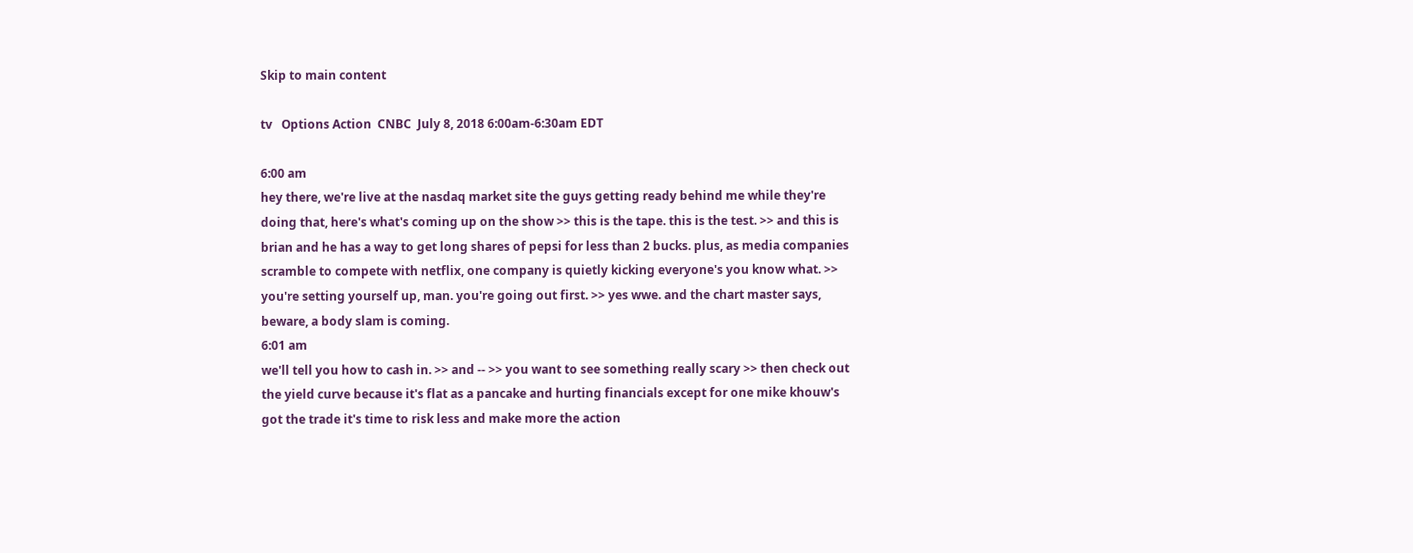Skip to main content

tv   Options Action  CNBC  July 8, 2018 6:00am-6:30am EDT

6:00 am
hey there, we're live at the nasdaq market site the guys getting ready behind me while they're doing that, here's what's coming up on the show >> this is the tape. this is the test. >> and this is brian and he has a way to get long shares of pepsi for less than 2 bucks. plus, as media companies scramble to compete with netflix, one company is quietly kicking everyone's you know what. >> you're setting yourself up, man. you're going out first. >> yes wwe. and the chart master says, beware, a body slam is coming.
6:01 am
we'll tell you how to cash in. >> and -- >> you want to see something really scary >> then check out the yield curve because it's flat as a pancake and hurting financials except for one mike khouw's got the trade it's time to risk less and make more the action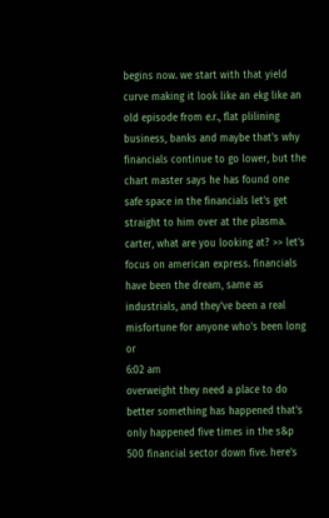begins now. we start with that yield curve making it look like an ekg like an old episode from e.r., flat plilining business, banks and maybe that's why financials continue to go lower, but the chart master says he has found one safe space in the financials let's get straight to him over at the plasma. carter, what are you looking at? >> let's focus on american express. financials have been the dream, same as industrials, and they've been a real misfortune for anyone who's been long or
6:02 am
overweight they need a place to do better something has happened that's only happened five times in the s&p 500 financial sector down five. here's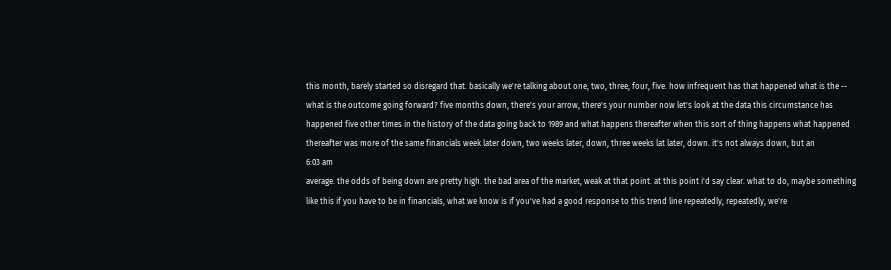this month, barely started so disregard that. basically we're talking about one, two, three, four, five. how infrequent has that happened what is the -- what is the outcome going forward? five months down, there's your arrow, there's your number now let's look at the data this circumstance has happened five other times in the history of the data going back to 1989 and what happens thereafter when this sort of thing happens what happened thereafter was more of the same financials week later down, two weeks later, down, three weeks lat later, down. it's not always down, but an
6:03 am
average. the odds of being down are pretty high. the bad area of the market, weak at that point. at this point i'd say clear. what to do, maybe something like this if you have to be in financials, what we know is if you've had a good response to this trend line repeatedly, repeatedly, we're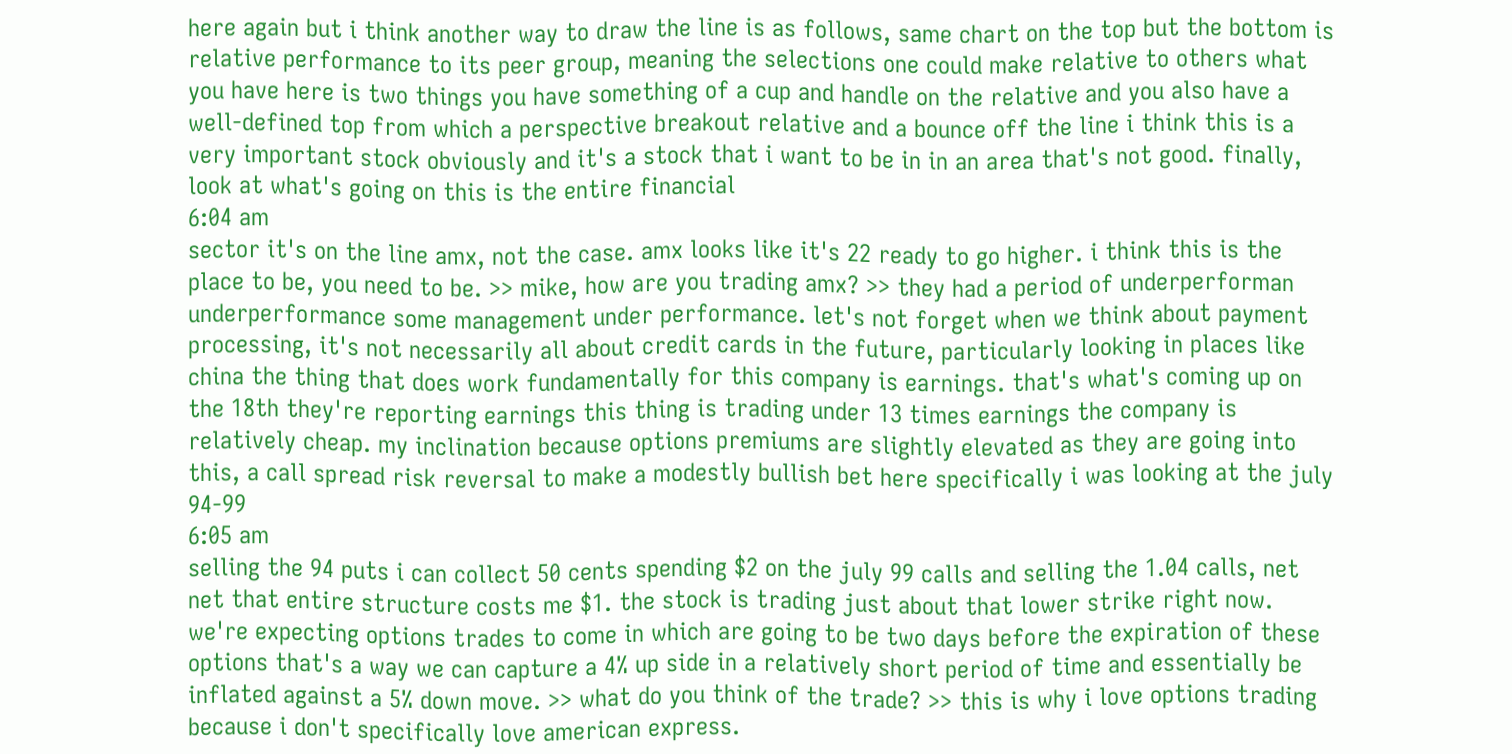here again but i think another way to draw the line is as follows, same chart on the top but the bottom is relative performance to its peer group, meaning the selections one could make relative to others what you have here is two things you have something of a cup and handle on the relative and you also have a well-defined top from which a perspective breakout relative and a bounce off the line i think this is a very important stock obviously and it's a stock that i want to be in in an area that's not good. finally, look at what's going on this is the entire financial
6:04 am
sector it's on the line amx, not the case. amx looks like it's 22 ready to go higher. i think this is the place to be, you need to be. >> mike, how are you trading amx? >> they had a period of underperforman underperformance some management under performance. let's not forget when we think about payment processing, it's not necessarily all about credit cards in the future, particularly looking in places like china the thing that does work fundamentally for this company is earnings. that's what's coming up on the 18th they're reporting earnings this thing is trading under 13 times earnings the company is relatively cheap. my inclination because options premiums are slightly elevated as they are going into this, a call spread risk reversal to make a modestly bullish bet here specifically i was looking at the july 94-99
6:05 am
selling the 94 puts i can collect 50 cents spending $2 on the july 99 calls and selling the 1.04 calls, net net that entire structure costs me $1. the stock is trading just about that lower strike right now. we're expecting options trades to come in which are going to be two days before the expiration of these options that's a way we can capture a 4% up side in a relatively short period of time and essentially be inflated against a 5% down move. >> what do you think of the trade? >> this is why i love options trading because i don't specifically love american express.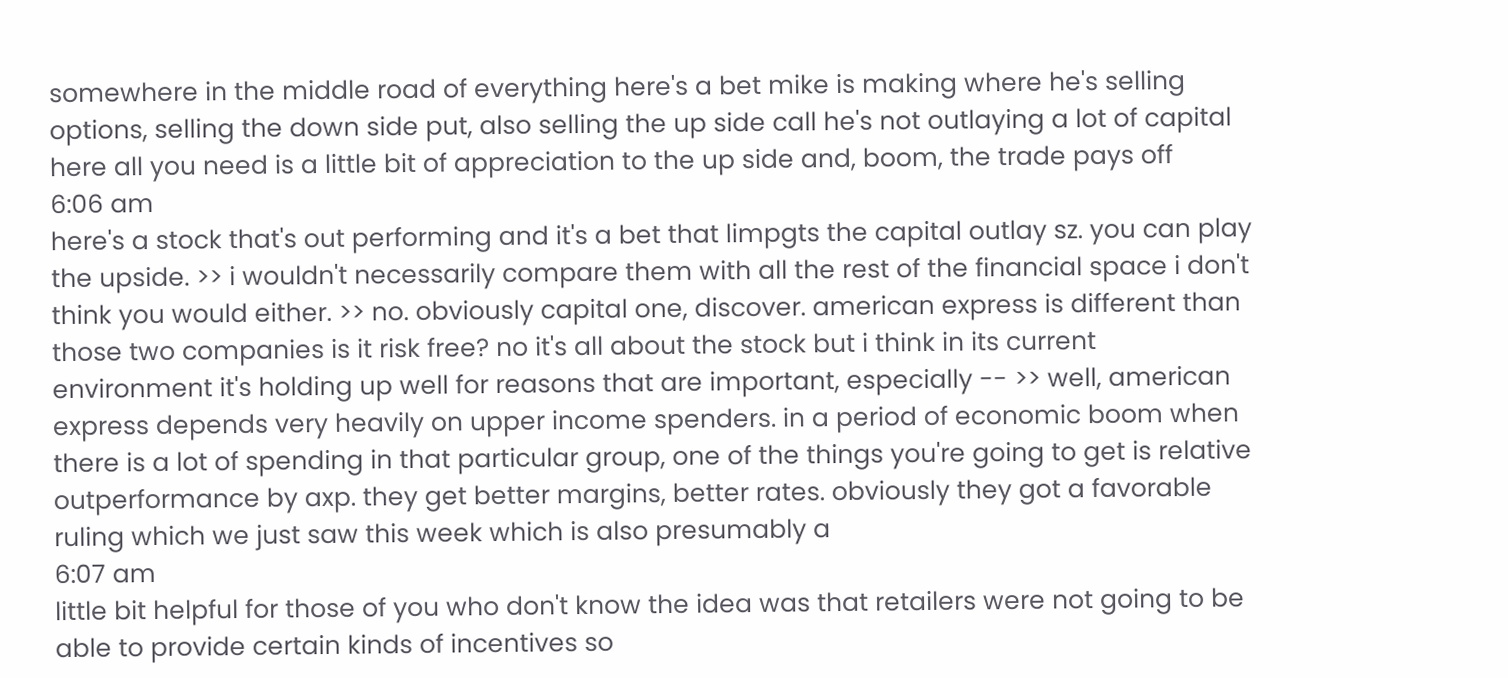somewhere in the middle road of everything here's a bet mike is making where he's selling options, selling the down side put, also selling the up side call he's not outlaying a lot of capital here all you need is a little bit of appreciation to the up side and, boom, the trade pays off
6:06 am
here's a stock that's out performing and it's a bet that limpgts the capital outlay sz. you can play the upside. >> i wouldn't necessarily compare them with all the rest of the financial space i don't think you would either. >> no. obviously capital one, discover. american express is different than those two companies is it risk free? no it's all about the stock but i think in its current environment it's holding up well for reasons that are important, especially -- >> well, american express depends very heavily on upper income spenders. in a period of economic boom when there is a lot of spending in that particular group, one of the things you're going to get is relative outperformance by axp. they get better margins, better rates. obviously they got a favorable ruling which we just saw this week which is also presumably a
6:07 am
little bit helpful for those of you who don't know the idea was that retailers were not going to be able to provide certain kinds of incentives so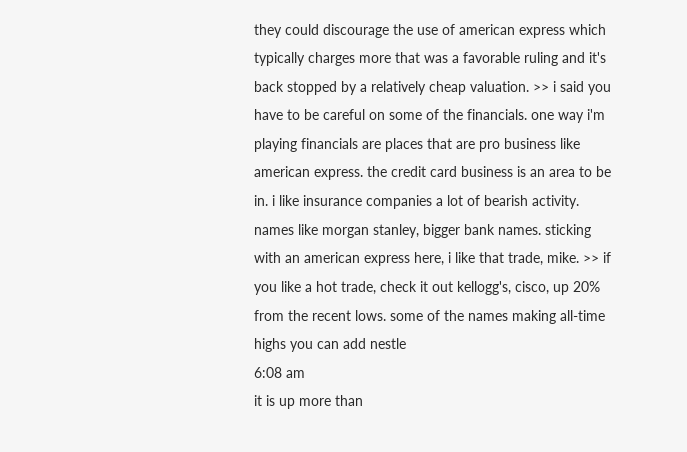they could discourage the use of american express which typically charges more that was a favorable ruling and it's back stopped by a relatively cheap valuation. >> i said you have to be careful on some of the financials. one way i'm playing financials are places that are pro business like american express. the credit card business is an area to be in. i like insurance companies a lot of bearish activity. names like morgan stanley, bigger bank names. sticking with an american express here, i like that trade, mike. >> if you like a hot trade, check it out kellogg's, cisco, up 20% from the recent lows. some of the names making all-time highs you can add nestle
6:08 am
it is up more than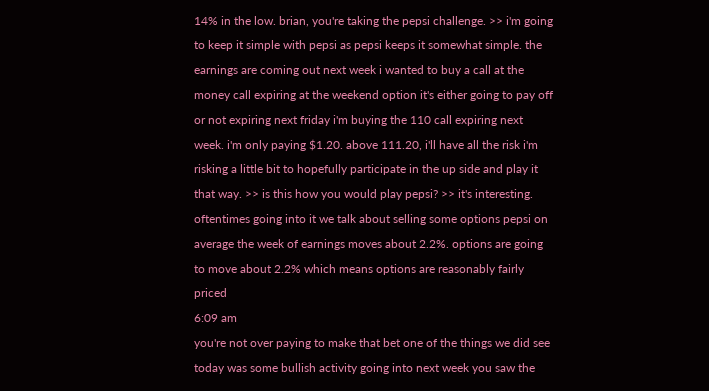14% in the low. brian, you're taking the pepsi challenge. >> i'm going to keep it simple with pepsi as pepsi keeps it somewhat simple. the earnings are coming out next week i wanted to buy a call at the money call expiring at the weekend option it's either going to pay off or not expiring next friday i'm buying the 110 call expiring next week. i'm only paying $1.20. above 111.20, i'll have all the risk i'm risking a little bit to hopefully participate in the up side and play it that way. >> is this how you would play pepsi? >> it's interesting. oftentimes going into it we talk about selling some options pepsi on average the week of earnings moves about 2.2%. options are going to move about 2.2% which means options are reasonably fairly priced
6:09 am
you're not over paying to make that bet one of the things we did see today was some bullish activity going into next week you saw the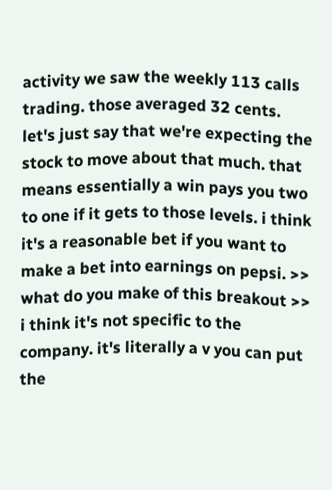activity we saw the weekly 113 calls trading. those averaged 32 cents. let's just say that we're expecting the stock to move about that much. that means essentially a win pays you two to one if it gets to those levels. i think it's a reasonable bet if you want to make a bet into earnings on pepsi. >> what do you make of this breakout >> i think it's not specific to the company. it's literally a v you can put the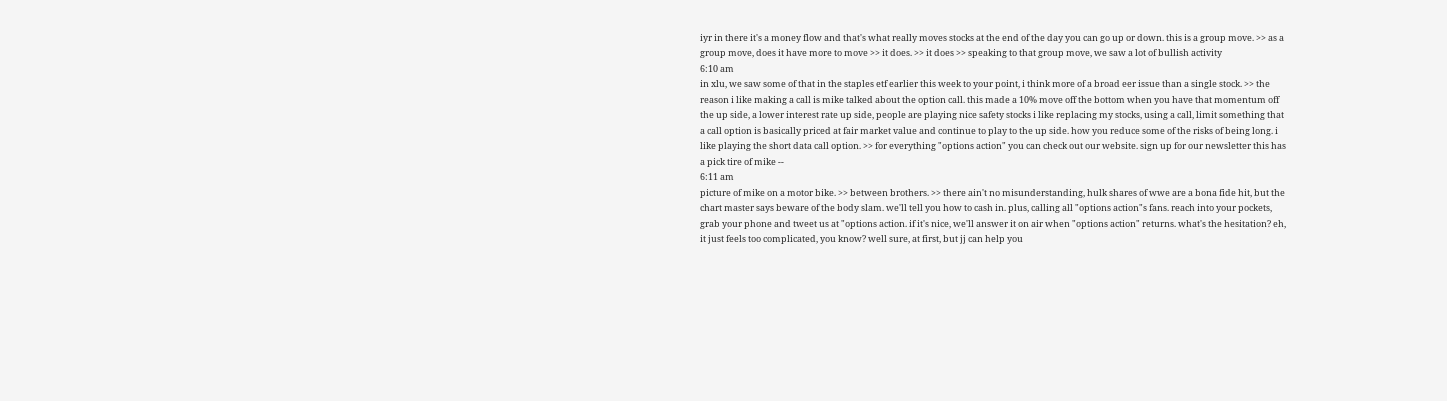iyr in there it's a money flow and that's what really moves stocks at the end of the day you can go up or down. this is a group move. >> as a group move, does it have more to move >> it does. >> it does >> speaking to that group move, we saw a lot of bullish activity
6:10 am
in xlu, we saw some of that in the staples etf earlier this week to your point, i think more of a broad eer issue than a single stock. >> the reason i like making a call is mike talked about the option call. this made a 10% move off the bottom when you have that momentum off the up side, a lower interest rate up side, people are playing nice safety stocks i like replacing my stocks, using a call, limit something that a call option is basically priced at fair market value and continue to play to the up side. how you reduce some of the risks of being long. i like playing the short data call option. >> for everything "options action" you can check out our website. sign up for our newsletter this has a pick tire of mike --
6:11 am
picture of mike on a motor bike. >> between brothers. >> there ain't no misunderstanding, hulk shares of wwe are a bona fide hit, but the chart master says beware of the body slam. we'll tell you how to cash in. plus, calling all "options action"s fans. reach into your pockets, grab your phone and tweet us at "options action. if it's nice, we'll answer it on air when "options action" returns. what's the hesitation? eh, it just feels too complicated, you know? well sure, at first, but jj can help you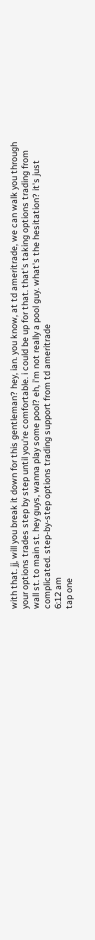with that. jj, will you break it down for this gentleman? hey, ian. you know, at td ameritrade, we can walk you through your options trades step by step until you're comfortable. i could be up for that. that's taking options trading from wall st. to main st. hey guys, wanna play some pool? eh, i'm not really a pool guy. what's the hesitation? it's just complicated. step-by-step options trading support from td ameritrade
6:12 am
tap one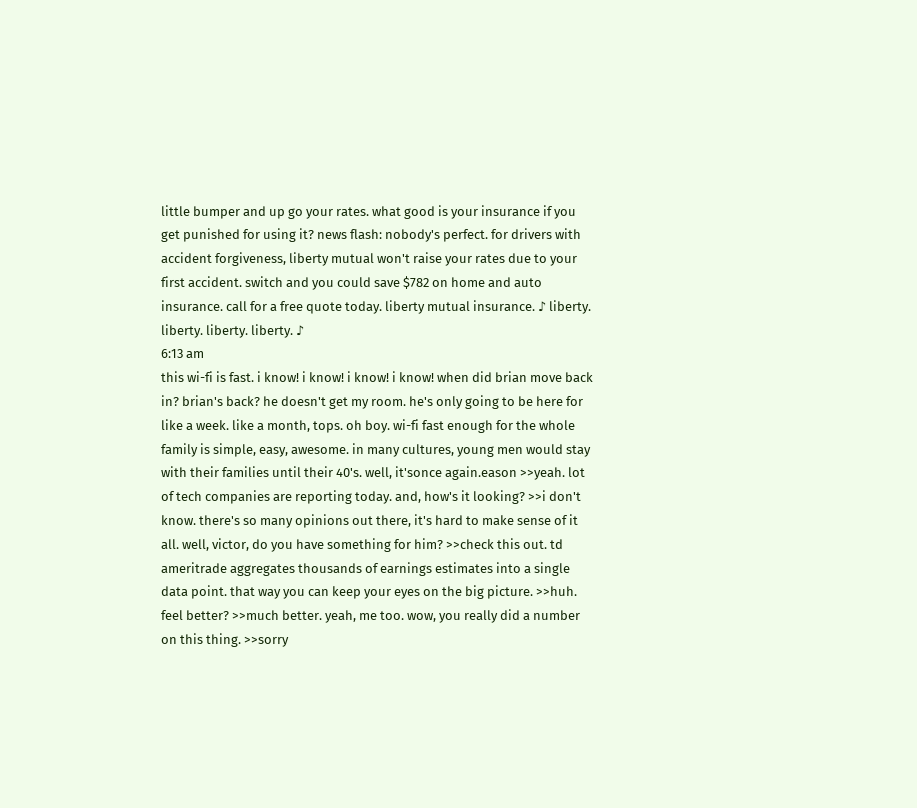little bumper and up go your rates. what good is your insurance if you get punished for using it? news flash: nobody's perfect. for drivers with accident forgiveness, liberty mutual won't raise your rates due to your first accident. switch and you could save $782 on home and auto insurance. call for a free quote today. liberty mutual insurance. ♪ liberty. liberty. liberty. liberty. ♪
6:13 am
this wi-fi is fast. i know! i know! i know! i know! when did brian move back in? brian's back? he doesn't get my room. he's only going to be here for like a week. like a month, tops. oh boy. wi-fi fast enough for the whole family is simple, easy, awesome. in many cultures, young men would stay with their families until their 40's. well, it'sonce again.eason >>yeah. lot of tech companies are reporting today. and, how's it looking? >>i don't know. there's so many opinions out there, it's hard to make sense of it all. well, victor, do you have something for him? >>check this out. td ameritrade aggregates thousands of earnings estimates into a single data point. that way you can keep your eyes on the big picture. >>huh. feel better? >>much better. yeah, me too. wow, you really did a number on this thing. >>sorry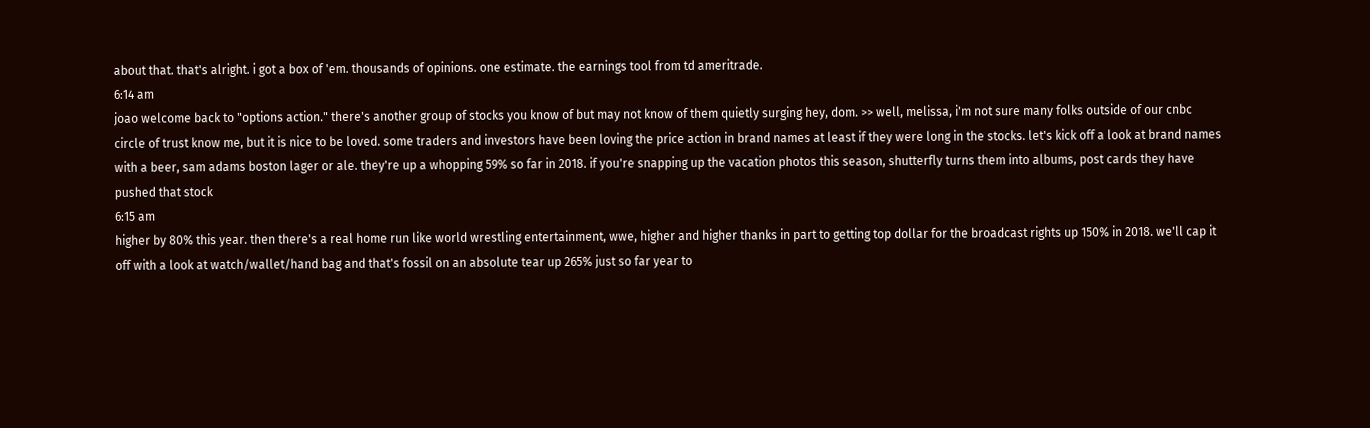about that. that's alright. i got a box of 'em. thousands of opinions. one estimate. the earnings tool from td ameritrade.
6:14 am
joao welcome back to "options action." there's another group of stocks you know of but may not know of them quietly surging hey, dom. >> well, melissa, i'm not sure many folks outside of our cnbc circle of trust know me, but it is nice to be loved. some traders and investors have been loving the price action in brand names at least if they were long in the stocks. let's kick off a look at brand names with a beer, sam adams boston lager or ale. they're up a whopping 59% so far in 2018. if you're snapping up the vacation photos this season, shutterfly turns them into albums, post cards they have pushed that stock
6:15 am
higher by 80% this year. then there's a real home run like world wrestling entertainment, wwe, higher and higher thanks in part to getting top dollar for the broadcast rights up 150% in 2018. we'll cap it off with a look at watch/wallet/hand bag and that's fossil on an absolute tear up 265% just so far year to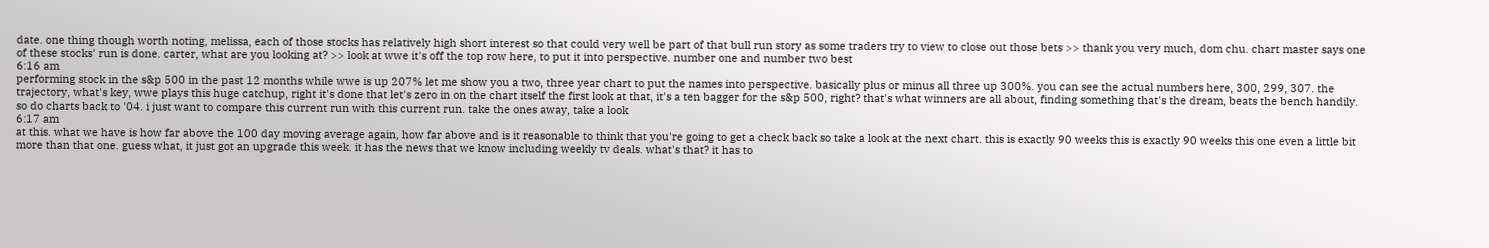date. one thing though worth noting, melissa, each of those stocks has relatively high short interest so that could very well be part of that bull run story as some traders try to view to close out those bets >> thank you very much, dom chu. chart master says one of these stocks' run is done. carter, what are you looking at? >> look at wwe it's off the top row here, to put it into perspective. number one and number two best
6:16 am
performing stock in the s&p 500 in the past 12 months while wwe is up 207% let me show you a two, three year chart to put the names into perspective. basically plus or minus all three up 300%. you can see the actual numbers here, 300, 299, 307. the trajectory, what's key, wwe plays this huge catchup, right it's done that let's zero in on the chart itself the first look at that, it's a ten bagger for the s&p 500, right? that's what winners are all about, finding something that's the dream, beats the bench handily. so do charts back to '04. i just want to compare this current run with this current run. take the ones away, take a look
6:17 am
at this. what we have is how far above the 100 day moving average again, how far above and is it reasonable to think that you're going to get a check back so take a look at the next chart. this is exactly 90 weeks this is exactly 90 weeks this one even a little bit more than that one. guess what, it just got an upgrade this week. it has the news that we know including weekly tv deals. what's that? it has to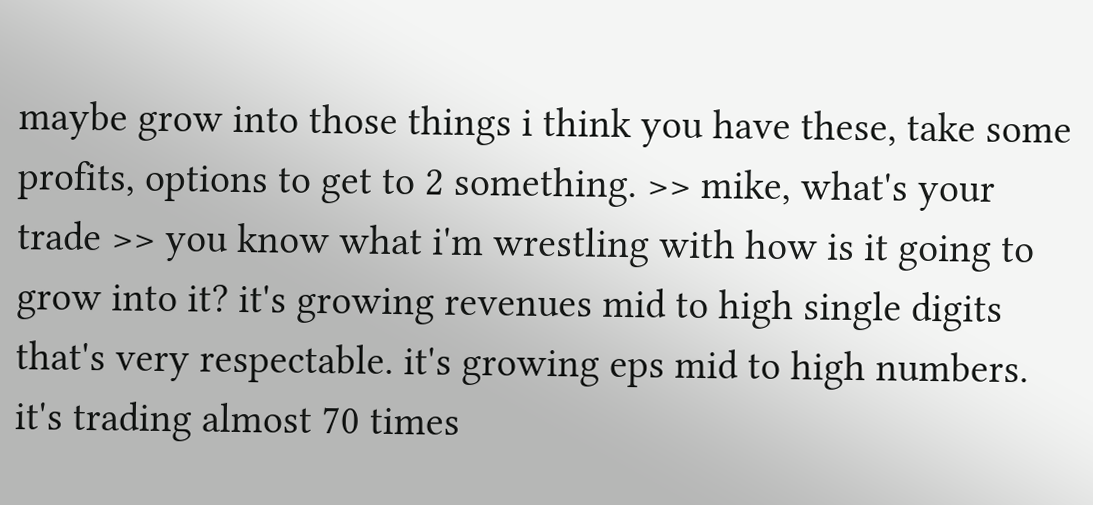maybe grow into those things i think you have these, take some profits, options to get to 2 something. >> mike, what's your trade >> you know what i'm wrestling with how is it going to grow into it? it's growing revenues mid to high single digits that's very respectable. it's growing eps mid to high numbers. it's trading almost 70 times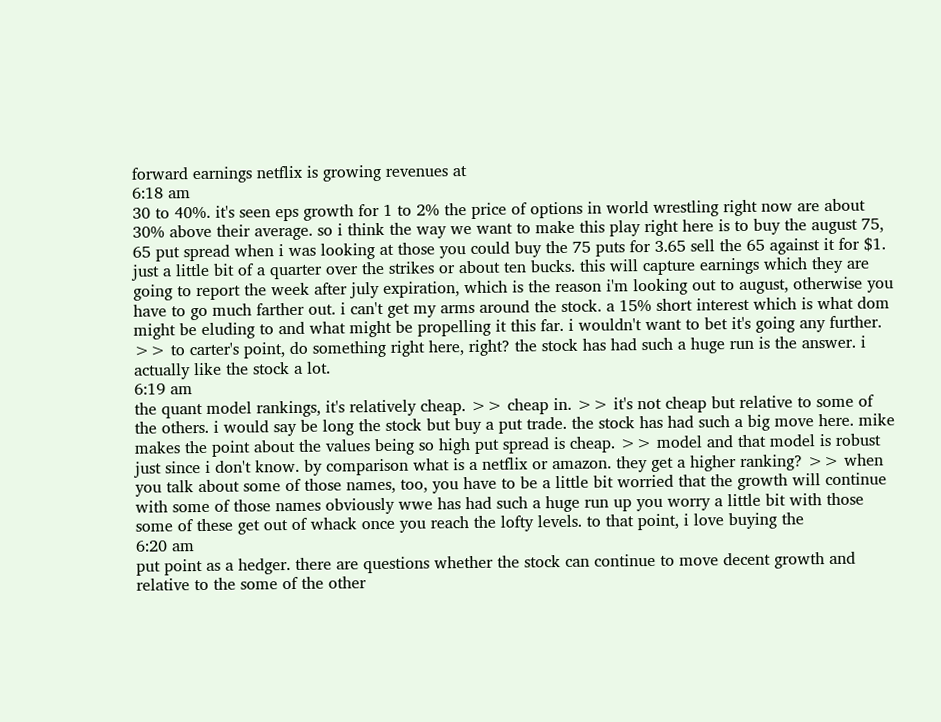forward earnings netflix is growing revenues at
6:18 am
30 to 40%. it's seen eps growth for 1 to 2% the price of options in world wrestling right now are about 30% above their average. so i think the way we want to make this play right here is to buy the august 75, 65 put spread when i was looking at those you could buy the 75 puts for 3.65 sell the 65 against it for $1. just a little bit of a quarter over the strikes or about ten bucks. this will capture earnings which they are going to report the week after july expiration, which is the reason i'm looking out to august, otherwise you have to go much farther out. i can't get my arms around the stock. a 15% short interest which is what dom might be eluding to and what might be propelling it this far. i wouldn't want to bet it's going any further. >> to carter's point, do something right here, right? the stock has had such a huge run is the answer. i actually like the stock a lot.
6:19 am
the quant model rankings, it's relatively cheap. >> cheap in. >> it's not cheap but relative to some of the others. i would say be long the stock but buy a put trade. the stock has had such a big move here. mike makes the point about the values being so high put spread is cheap. >> model and that model is robust just since i don't know. by comparison what is a netflix or amazon. they get a higher ranking? >> when you talk about some of those names, too, you have to be a little bit worried that the growth will continue with some of those names obviously wwe has had such a huge run up you worry a little bit with those some of these get out of whack once you reach the lofty levels. to that point, i love buying the
6:20 am
put point as a hedger. there are questions whether the stock can continue to move decent growth and relative to the some of the other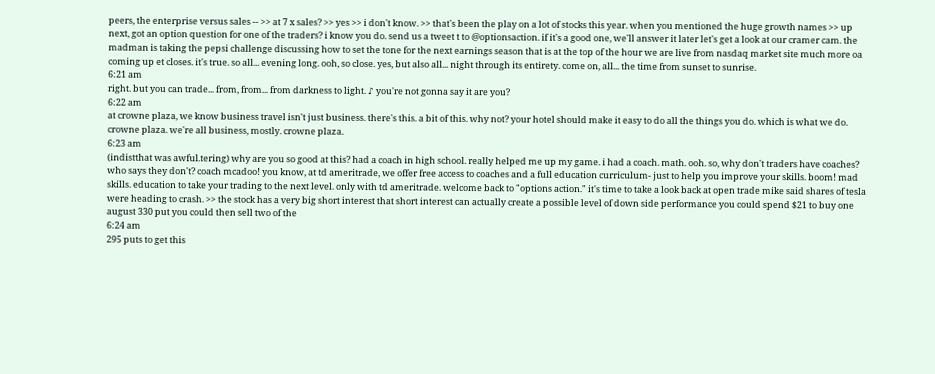peers, the enterprise versus sales -- >> at 7 x sales? >> yes >> i don't know. >> that's been the play on a lot of stocks this year. when you mentioned the huge growth names >> up next, got an option question for one of the traders? i know you do. send us a tweet t to @optionsaction. if it's a good one, we'll answer it later let's get a look at our cramer cam. the madman is taking the pepsi challenge discussing how to set the tone for the next earnings season that is at the top of the hour we are live from nasdaq market site much more oa coming up et closes. it's true. so all... evening long. ooh, so close. yes, but also all... night through its entirety. come on, all... the time from sunset to sunrise.
6:21 am
right. but you can trade... from, from... from darkness to light. ♪ you're not gonna say it are you?
6:22 am
at crowne plaza, we know business travel isn't just business. there's this. a bit of this. why not? your hotel should make it easy to do all the things you do. which is what we do. crowne plaza. we're all business, mostly. crowne plaza.
6:23 am
(indistthat was awful.tering) why are you so good at this? had a coach in high school. really helped me up my game. i had a coach. math. ooh. so, why don't traders have coaches? who says they don't? coach mcadoo! you know, at td ameritrade, we offer free access to coaches and a full education curriculum- just to help you improve your skills. boom! mad skills. education to take your trading to the next level. only with td ameritrade. welcome back to "options action." it's time to take a look back at open trade mike said shares of tesla were heading to crash. >> the stock has a very big short interest that short interest can actually create a possible level of down side performance you could spend $21 to buy one august 330 put you could then sell two of the
6:24 am
295 puts to get this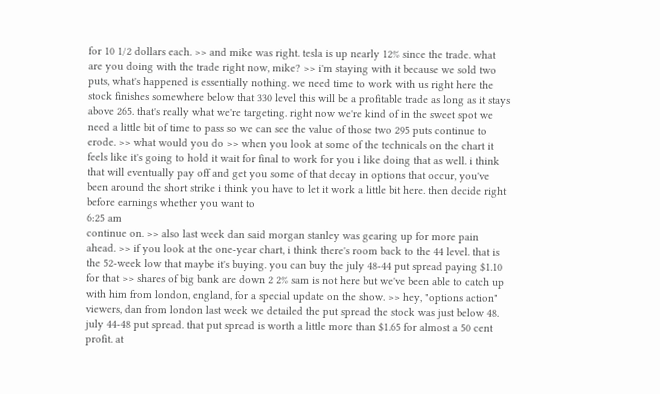for 10 1/2 dollars each. >> and mike was right. tesla is up nearly 12% since the trade. what are you doing with the trade right now, mike? >> i'm staying with it because we sold two puts, what's happened is essentially nothing. we need time to work with us right here the stock finishes somewhere below that 330 level this will be a profitable trade as long as it stays above 265. that's really what we're targeting. right now we're kind of in the sweet spot we need a little bit of time to pass so we can see the value of those two 295 puts continue to erode. >> what would you do >> when you look at some of the technicals on the chart it feels like it's going to hold it wait for final to work for you i like doing that as well. i think that will eventually pay off and get you some of that decay in options that occur, you've been around the short strike i think you have to let it work a little bit here. then decide right before earnings whether you want to
6:25 am
continue on. >> also last week dan said morgan stanley was gearing up for more pain ahead. >> if you look at the one-year chart, i think there's room back to the 44 level. that is the 52-week low that maybe it's buying. you can buy the july 48-44 put spread paying $1.10 for that >> shares of big bank are down 2 2% sam is not here but we've been able to catch up with him from london, england, for a special update on the show. >> hey, "options action" viewers, dan from london last week we detailed the put spread the stock was just below 48. july 44-48 put spread. that put spread is worth a little more than $1.65 for almost a 50 cent profit. at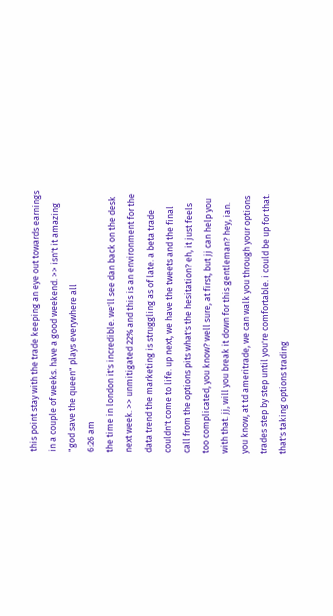this point stay with the trade keeping an eye out towards earnings in a couple of weeks. have a good weekend. >> isn't it amazing "god save the queen" plays everywhere all
6:26 am
the time in london it's incredible. we'll see dan back on the desk next week. >> unmitigated 22% and this is an environment for the data trend the marketing is struggling as of late. a beta trade couldn't come to life. up next, we have the tweets and the final call from the options pits what's the hesitation? eh, it just feels too complicated, you know? well sure, at first, but jj can help you with that. jj, will you break it down for this gentleman? hey, ian. you know, at td ameritrade, we can walk you through your options trades step by step until you're comfortable. i could be up for that. that's taking options trading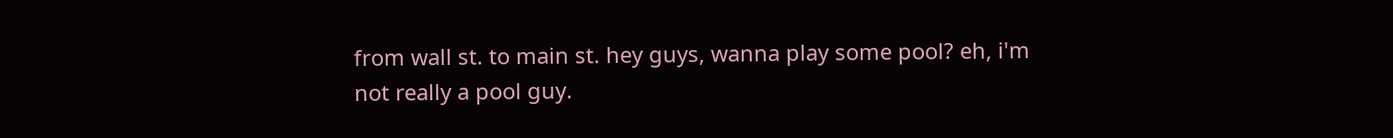from wall st. to main st. hey guys, wanna play some pool? eh, i'm not really a pool guy.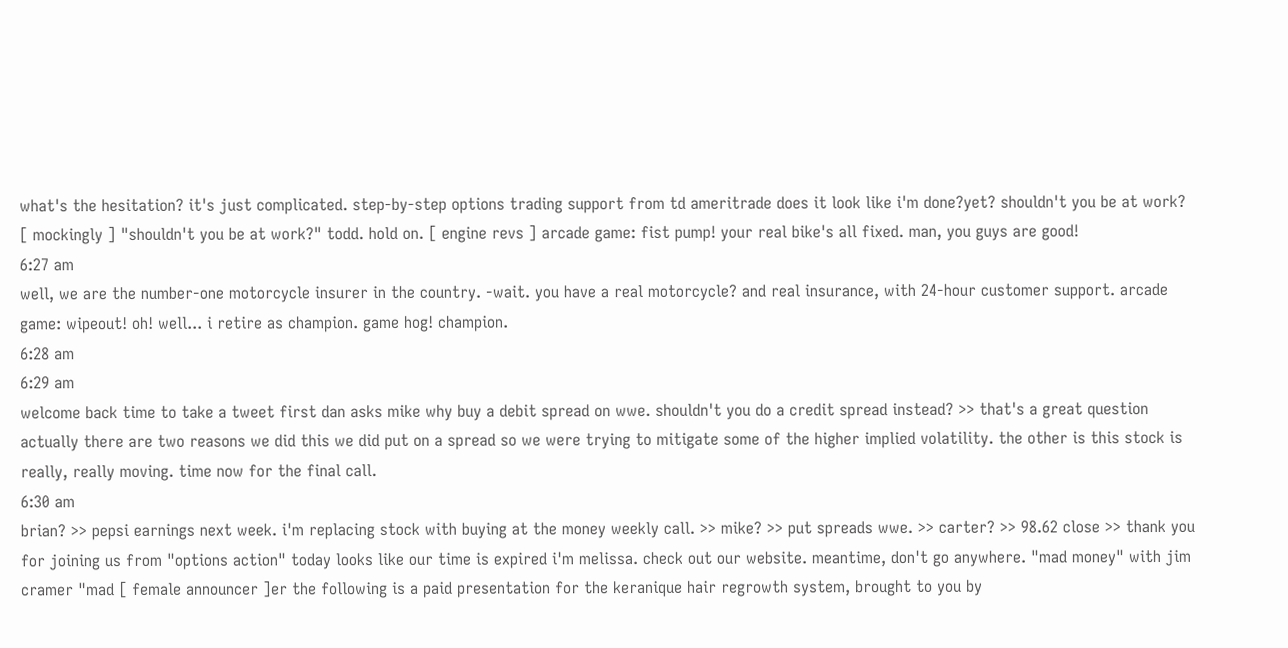what's the hesitation? it's just complicated. step-by-step options trading support from td ameritrade does it look like i'm done?yet? shouldn't you be at work? [ mockingly ] "shouldn't you be at work?" todd. hold on. [ engine revs ] arcade game: fist pump! your real bike's all fixed. man, you guys are good!
6:27 am
well, we are the number-one motorcycle insurer in the country. -wait. you have a real motorcycle? and real insurance, with 24-hour customer support. arcade game: wipeout! oh! well... i retire as champion. game hog! champion.
6:28 am
6:29 am
welcome back time to take a tweet first dan asks mike why buy a debit spread on wwe. shouldn't you do a credit spread instead? >> that's a great question actually there are two reasons we did this we did put on a spread so we were trying to mitigate some of the higher implied volatility. the other is this stock is really, really moving. time now for the final call.
6:30 am
brian? >> pepsi earnings next week. i'm replacing stock with buying at the money weekly call. >> mike? >> put spreads wwe. >> carter? >> 98.62 close >> thank you for joining us from "options action" today looks like our time is expired i'm melissa. check out our website. meantime, don't go anywhere. "mad money" with jim cramer "mad [ female announcer ]er the following is a paid presentation for the keranique hair regrowth system, brought to you by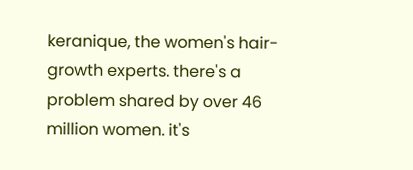keranique, the women's hair-growth experts. there's a problem shared by over 46 million women. it's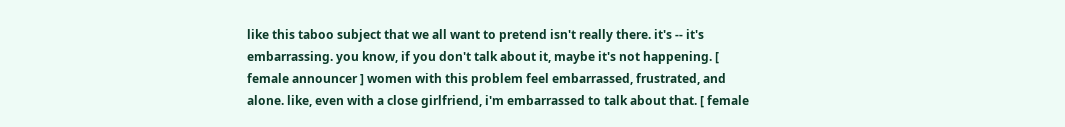like this taboo subject that we all want to pretend isn't really there. it's -- it's embarrassing. you know, if you don't talk about it, maybe it's not happening. [ female announcer ] women with this problem feel embarrassed, frustrated, and alone. like, even with a close girlfriend, i'm embarrassed to talk about that. [ female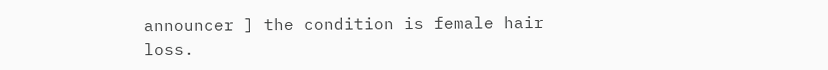announcer ] the condition is female hair loss.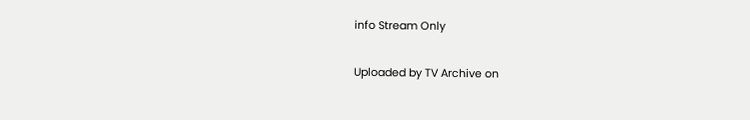info Stream Only

Uploaded by TV Archive on